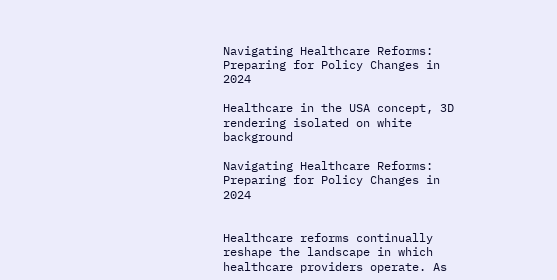Navigating Healthcare Reforms: Preparing for Policy Changes in 2024

Healthcare in the USA concept, 3D rendering isolated on white background

Navigating Healthcare Reforms: Preparing for Policy Changes in 2024


Healthcare reforms continually reshape the landscape in which healthcare providers operate. As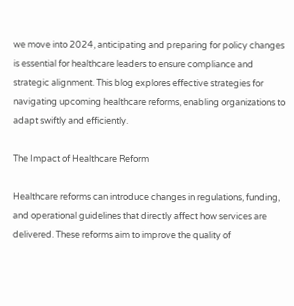we move into 2024, anticipating and preparing for policy changes is essential for healthcare leaders to ensure compliance and strategic alignment. This blog explores effective strategies for navigating upcoming healthcare reforms, enabling organizations to adapt swiftly and efficiently.

The Impact of Healthcare Reform

Healthcare reforms can introduce changes in regulations, funding, and operational guidelines that directly affect how services are delivered. These reforms aim to improve the quality of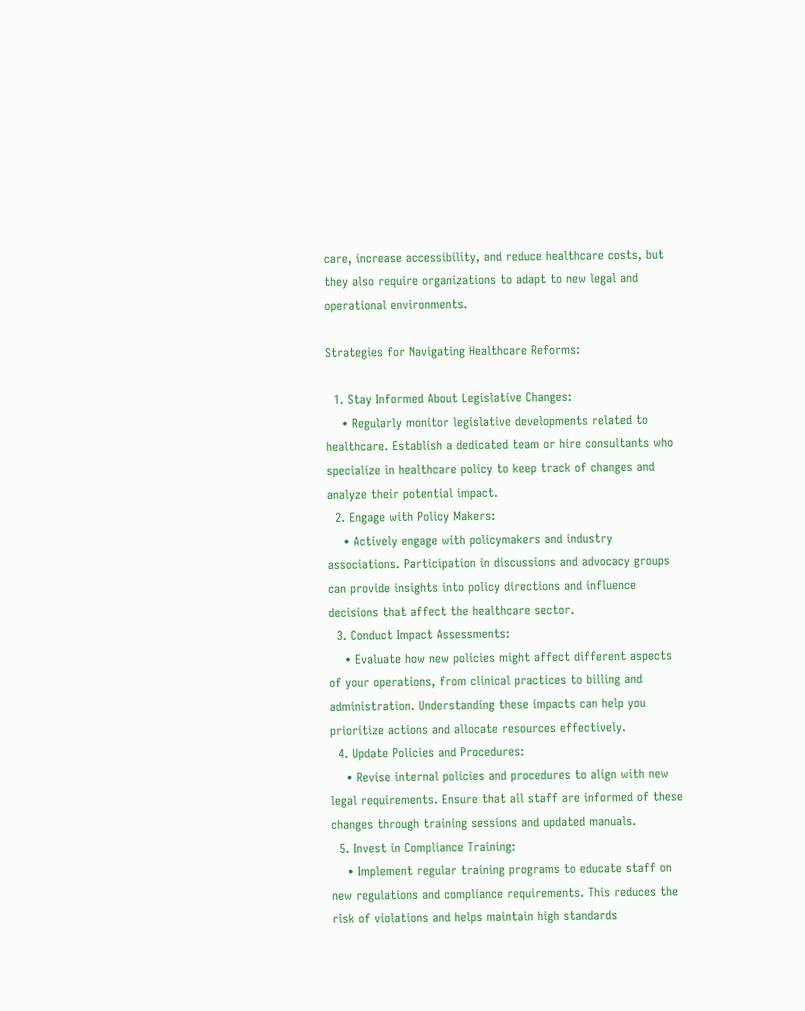care, increase accessibility, and reduce healthcare costs, but they also require organizations to adapt to new legal and operational environments.

Strategies for Navigating Healthcare Reforms:

  1. Stay Informed About Legislative Changes:
    • Regularly monitor legislative developments related to healthcare. Establish a dedicated team or hire consultants who specialize in healthcare policy to keep track of changes and analyze their potential impact.
  2. Engage with Policy Makers:
    • Actively engage with policymakers and industry associations. Participation in discussions and advocacy groups can provide insights into policy directions and influence decisions that affect the healthcare sector.
  3. Conduct Impact Assessments:
    • Evaluate how new policies might affect different aspects of your operations, from clinical practices to billing and administration. Understanding these impacts can help you prioritize actions and allocate resources effectively.
  4. Update Policies and Procedures:
    • Revise internal policies and procedures to align with new legal requirements. Ensure that all staff are informed of these changes through training sessions and updated manuals.
  5. Invest in Compliance Training:
    • Implement regular training programs to educate staff on new regulations and compliance requirements. This reduces the risk of violations and helps maintain high standards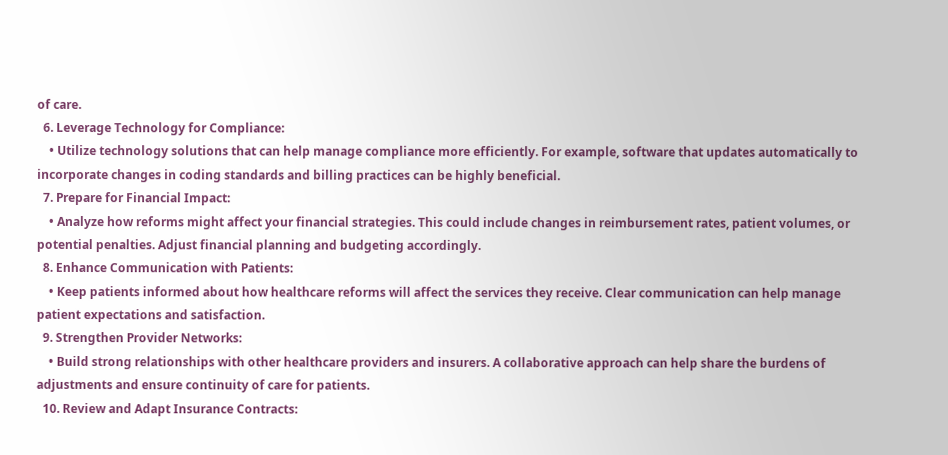of care.
  6. Leverage Technology for Compliance:
    • Utilize technology solutions that can help manage compliance more efficiently. For example, software that updates automatically to incorporate changes in coding standards and billing practices can be highly beneficial.
  7. Prepare for Financial Impact:
    • Analyze how reforms might affect your financial strategies. This could include changes in reimbursement rates, patient volumes, or potential penalties. Adjust financial planning and budgeting accordingly.
  8. Enhance Communication with Patients:
    • Keep patients informed about how healthcare reforms will affect the services they receive. Clear communication can help manage patient expectations and satisfaction.
  9. Strengthen Provider Networks:
    • Build strong relationships with other healthcare providers and insurers. A collaborative approach can help share the burdens of adjustments and ensure continuity of care for patients.
  10. Review and Adapt Insurance Contracts: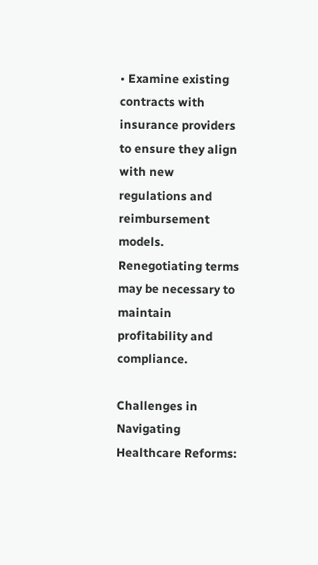• Examine existing contracts with insurance providers to ensure they align with new regulations and reimbursement models. Renegotiating terms may be necessary to maintain profitability and compliance.

Challenges in Navigating Healthcare Reforms: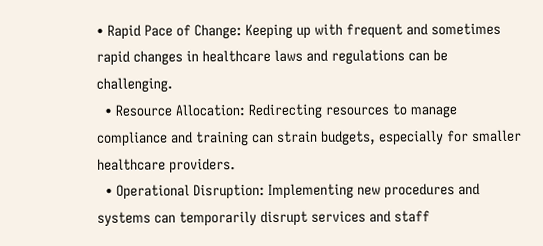• Rapid Pace of Change: Keeping up with frequent and sometimes rapid changes in healthcare laws and regulations can be challenging.
  • Resource Allocation: Redirecting resources to manage compliance and training can strain budgets, especially for smaller healthcare providers.
  • Operational Disruption: Implementing new procedures and systems can temporarily disrupt services and staff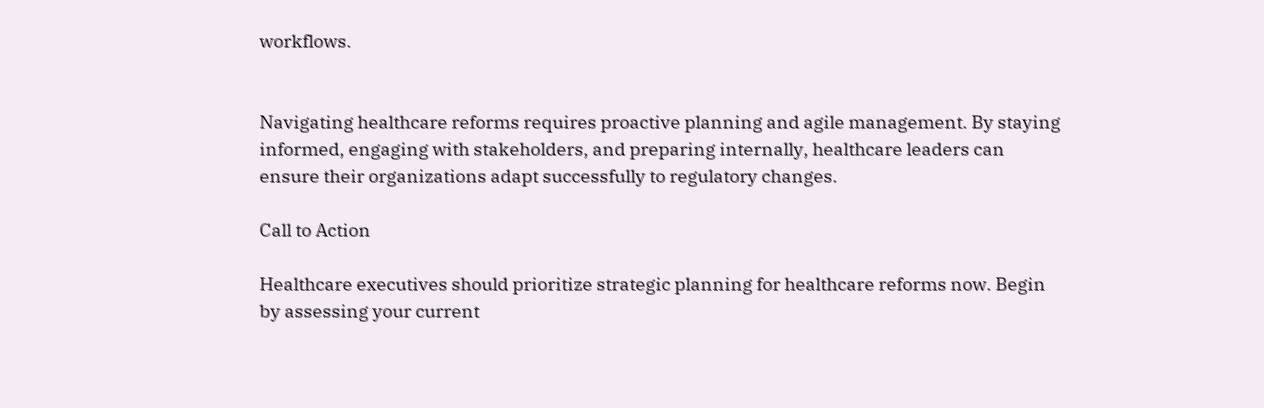workflows.


Navigating healthcare reforms requires proactive planning and agile management. By staying informed, engaging with stakeholders, and preparing internally, healthcare leaders can ensure their organizations adapt successfully to regulatory changes.

Call to Action

Healthcare executives should prioritize strategic planning for healthcare reforms now. Begin by assessing your current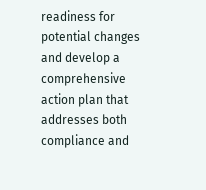readiness for potential changes and develop a comprehensive action plan that addresses both compliance and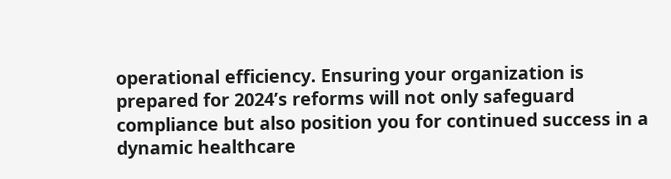operational efficiency. Ensuring your organization is prepared for 2024’s reforms will not only safeguard compliance but also position you for continued success in a dynamic healthcare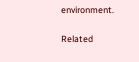environment.

Related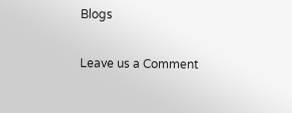Blogs

Leave us a Comment